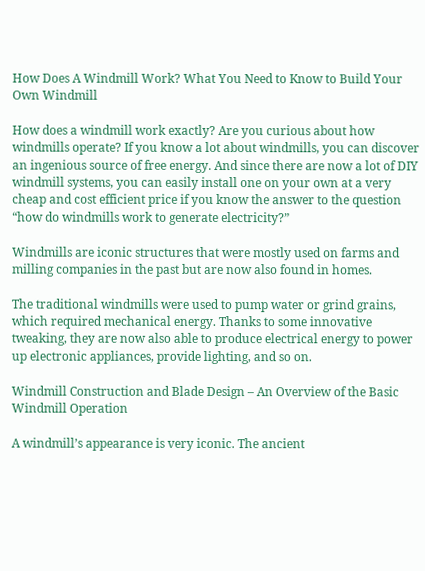How Does A Windmill Work? What You Need to Know to Build Your Own Windmill

How does a windmill work exactly? Are you curious about how windmills operate? If you know a lot about windmills, you can discover an ingenious source of free energy. And since there are now a lot of DIY windmill systems, you can easily install one on your own at a very cheap and cost efficient price if you know the answer to the question “how do windmills work to generate electricity?”

Windmills are iconic structures that were mostly used on farms and milling companies in the past but are now also found in homes.

The traditional windmills were used to pump water or grind grains, which required mechanical energy. Thanks to some innovative tweaking, they are now also able to produce electrical energy to power up electronic appliances, provide lighting, and so on.

Windmill Construction and Blade Design – An Overview of the Basic Windmill Operation

A windmill’s appearance is very iconic. The ancient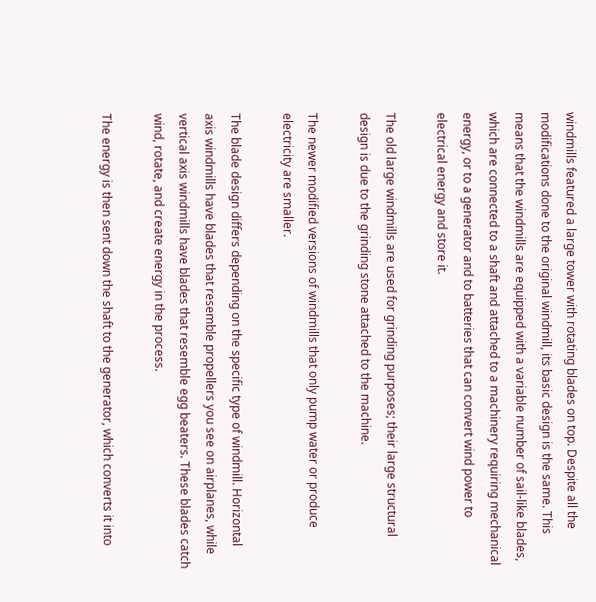windmills featured a large tower with rotating blades on top. Despite all the modifications done to the original windmill, its basic design is the same. This means that the windmills are equipped with a variable number of sail-like blades, which are connected to a shaft and attached to a machinery requiring mechanical energy, or to a generator and to batteries that can convert wind power to electrical energy and store it.

The old large windmills are used for grinding purposes; their large structural design is due to the grinding stone attached to the machine.

The newer modified versions of windmills that only pump water or produce electricity are smaller.

The blade design differs depending on the specific type of windmill. Horizontal axis windmills have blades that resemble propellers you see on airplanes, while vertical axis windmills have blades that resemble egg beaters. These blades catch wind, rotate, and create energy in the process.

The energy is then sent down the shaft to the generator, which converts it into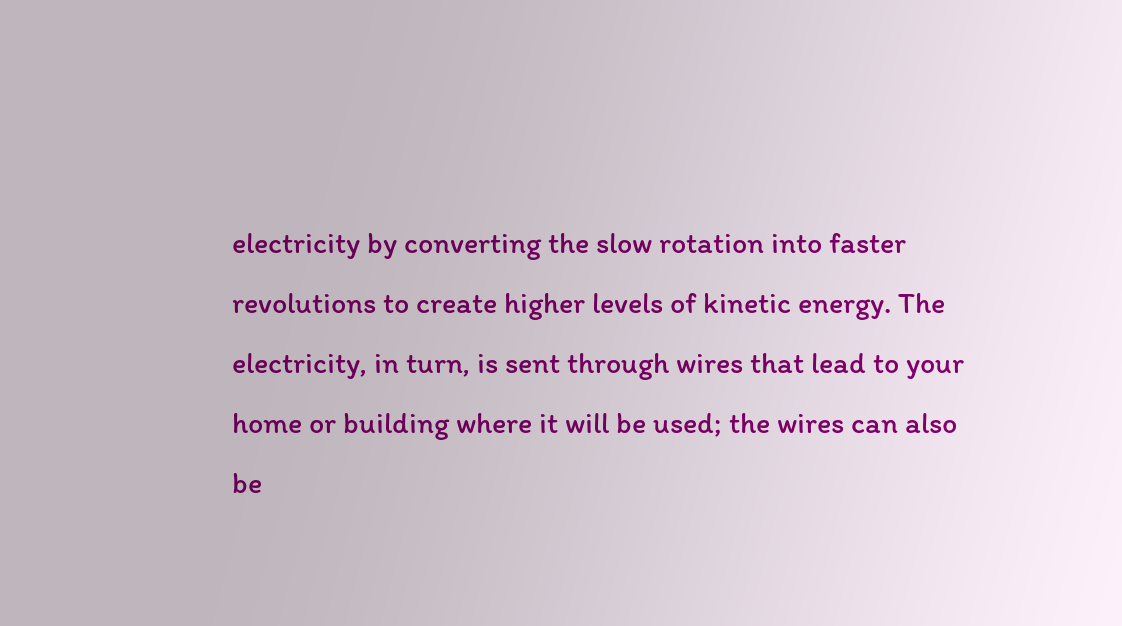electricity by converting the slow rotation into faster revolutions to create higher levels of kinetic energy. The electricity, in turn, is sent through wires that lead to your home or building where it will be used; the wires can also be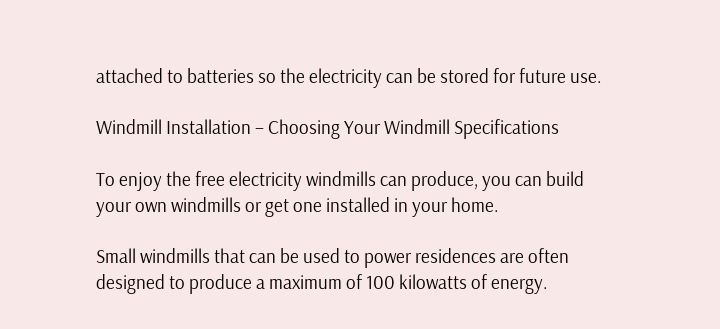attached to batteries so the electricity can be stored for future use.

Windmill Installation – Choosing Your Windmill Specifications

To enjoy the free electricity windmills can produce, you can build your own windmills or get one installed in your home.

Small windmills that can be used to power residences are often designed to produce a maximum of 100 kilowatts of energy.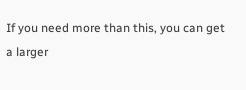If you need more than this, you can get a larger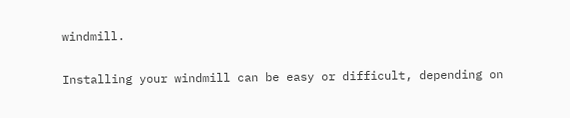windmill.

Installing your windmill can be easy or difficult, depending on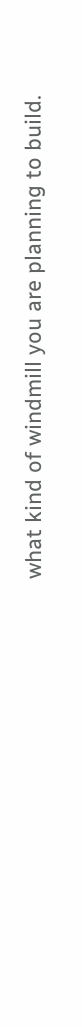what kind of windmill you are planning to build.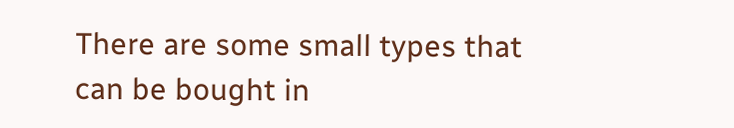There are some small types that can be bought in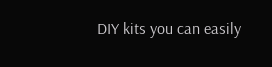DIY kits you can easily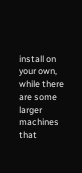install on your own, while there are some larger machines that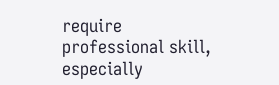require professional skill, especially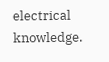electrical knowledge.